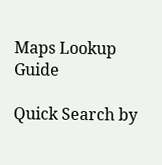Maps Lookup Guide

Quick Search by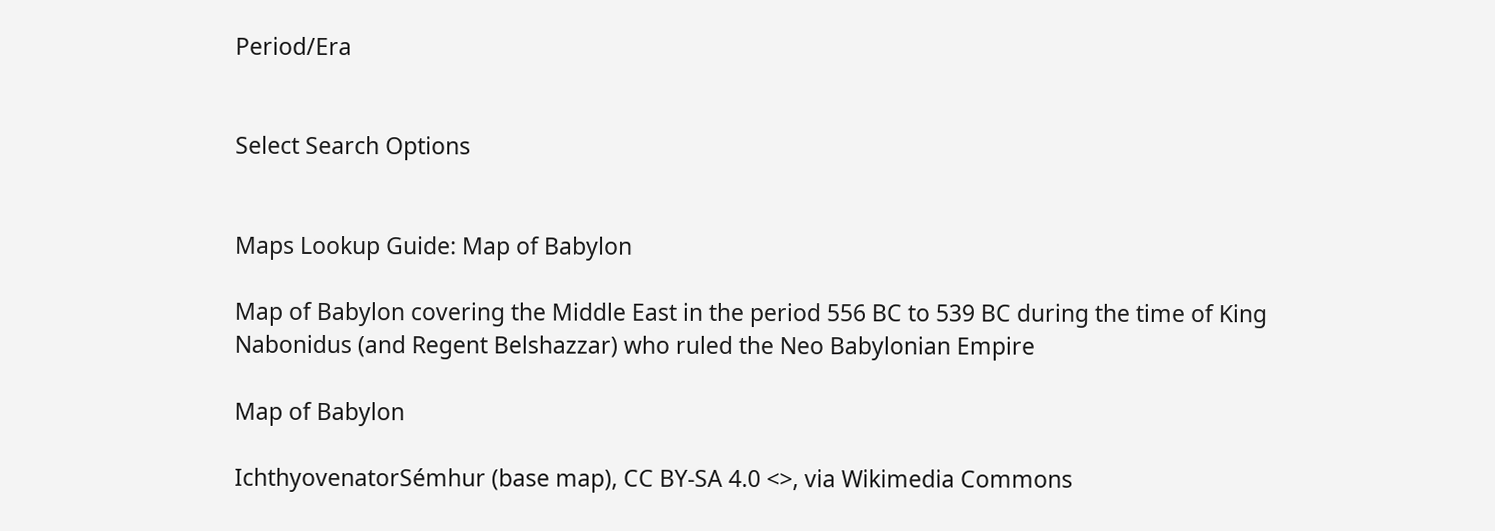Period/Era


Select Search Options


Maps Lookup Guide: Map of Babylon

Map of Babylon covering the Middle East in the period 556 BC to 539 BC during the time of King Nabonidus (and Regent Belshazzar) who ruled the Neo Babylonian Empire

Map of Babylon

IchthyovenatorSémhur (base map), CC BY-SA 4.0 <>, via Wikimedia Commons